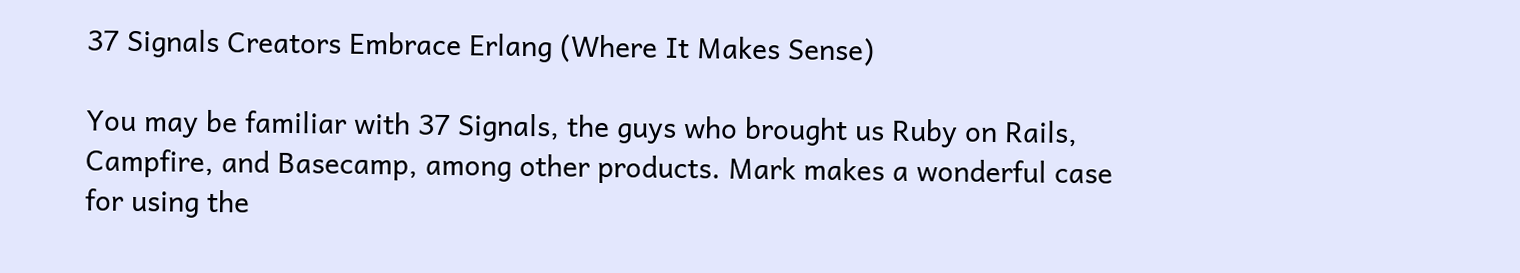37 Signals Creators Embrace Erlang (Where It Makes Sense)

You may be familiar with 37 Signals, the guys who brought us Ruby on Rails, Campfire, and Basecamp, among other products. Mark makes a wonderful case for using the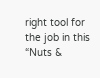right tool for the job in this “Nuts &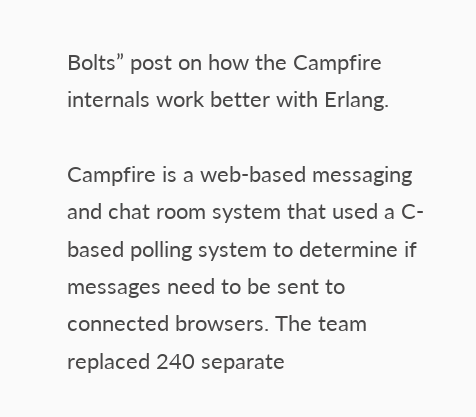Bolts” post on how the Campfire internals work better with Erlang.

Campfire is a web-based messaging and chat room system that used a C-based polling system to determine if messages need to be sent to connected browsers. The team replaced 240 separate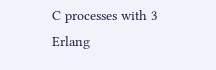C processes with 3 Erlang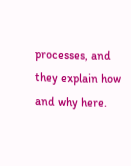processes, and they explain how and why here.